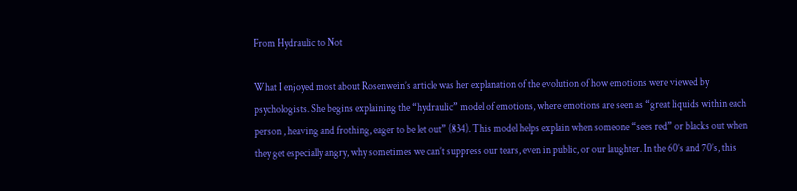From Hydraulic to Not

What I enjoyed most about Rosenwein’s article was her explanation of the evolution of how emotions were viewed by psychologists. She begins explaining the “hydraulic” model of emotions, where emotions are seen as “great liquids within each person , heaving and frothing, eager to be let out” (834). This model helps explain when someone “sees red” or blacks out when they get especially angry, why sometimes we can’t suppress our tears, even in public, or our laughter. In the 60’s and 70’s, this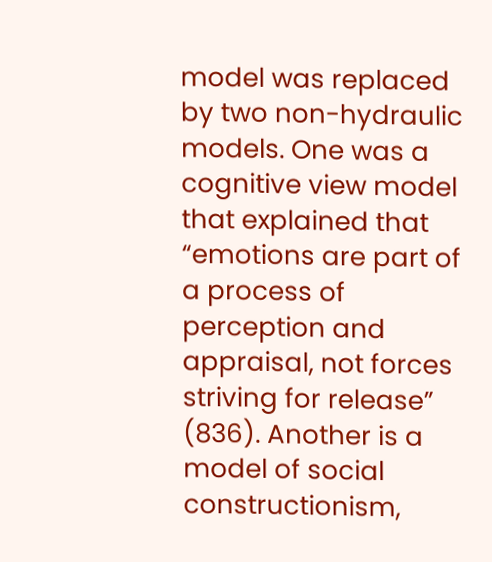model was replaced by two non-hydraulic models. One was a cognitive view model that explained that “emotions are part of a process of perception and appraisal, not forces striving for release” (836). Another is a model of social constructionism,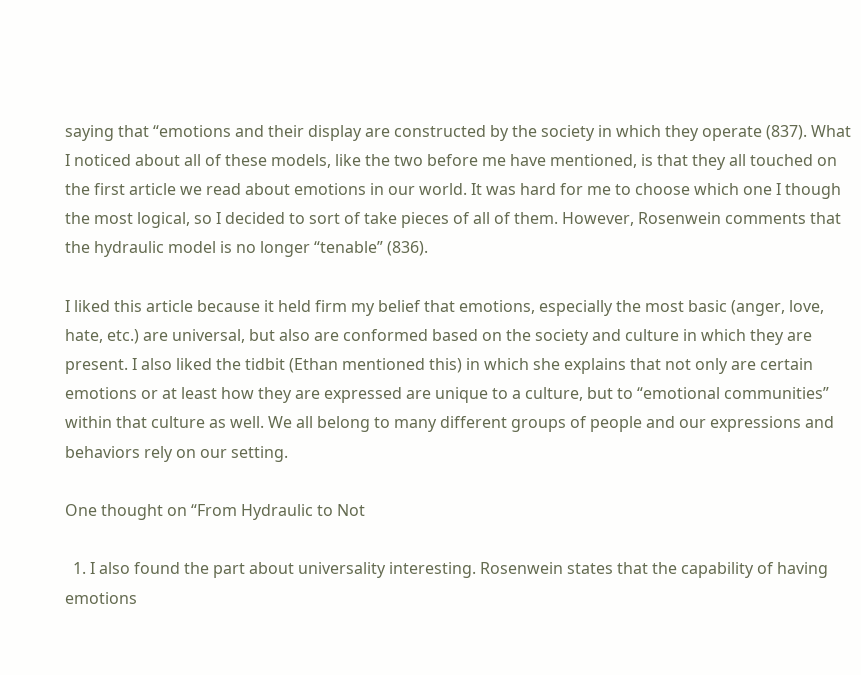saying that “emotions and their display are constructed by the society in which they operate (837). What I noticed about all of these models, like the two before me have mentioned, is that they all touched on the first article we read about emotions in our world. It was hard for me to choose which one I though the most logical, so I decided to sort of take pieces of all of them. However, Rosenwein comments that the hydraulic model is no longer “tenable” (836).

I liked this article because it held firm my belief that emotions, especially the most basic (anger, love, hate, etc.) are universal, but also are conformed based on the society and culture in which they are present. I also liked the tidbit (Ethan mentioned this) in which she explains that not only are certain emotions or at least how they are expressed are unique to a culture, but to “emotional communities” within that culture as well. We all belong to many different groups of people and our expressions and behaviors rely on our setting.

One thought on “From Hydraulic to Not

  1. I also found the part about universality interesting. Rosenwein states that the capability of having emotions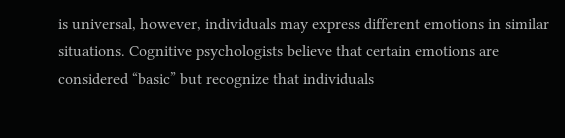is universal, however, individuals may express different emotions in similar situations. Cognitive psychologists believe that certain emotions are considered “basic” but recognize that individuals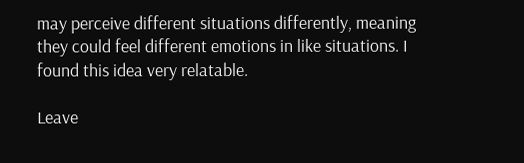may perceive different situations differently, meaning they could feel different emotions in like situations. I found this idea very relatable.

Leave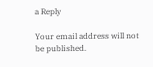a Reply

Your email address will not be published.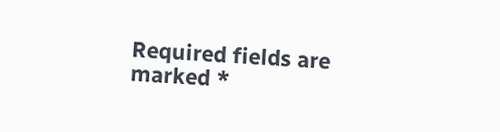Required fields are marked *